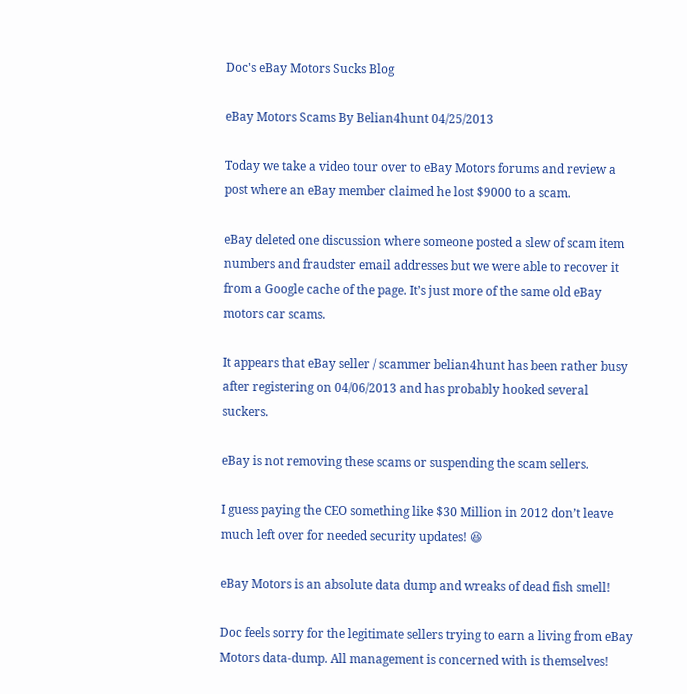Doc's eBay Motors Sucks Blog

eBay Motors Scams By Belian4hunt 04/25/2013

Today we take a video tour over to eBay Motors forums and review a post where an eBay member claimed he lost $9000 to a scam.

eBay deleted one discussion where someone posted a slew of scam item numbers and fraudster email addresses but we were able to recover it from a Google cache of the page. It’s just more of the same old eBay motors car scams.

It appears that eBay seller / scammer belian4hunt has been rather busy after registering on 04/06/2013 and has probably hooked several suckers.

eBay is not removing these scams or suspending the scam sellers.

I guess paying the CEO something like $30 Million in 2012 don’t leave much left over for needed security updates! 😆

eBay Motors is an absolute data dump and wreaks of dead fish smell!

Doc feels sorry for the legitimate sellers trying to earn a living from eBay Motors data-dump. All management is concerned with is themselves!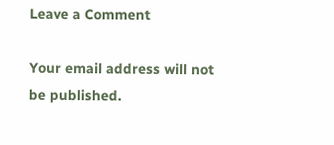Leave a Comment

Your email address will not be published.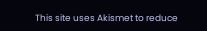This site uses Akismet to reduce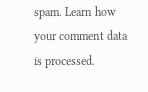spam. Learn how your comment data is processed.